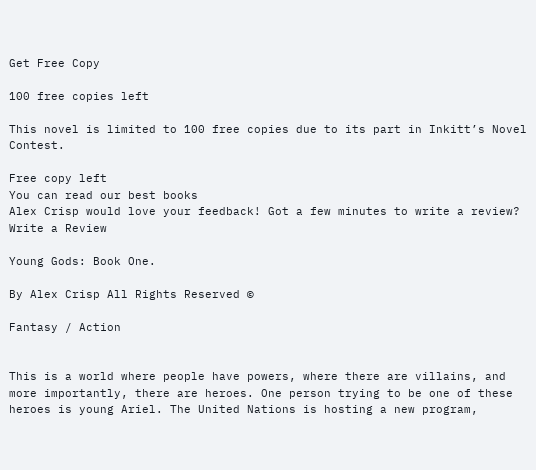Get Free Copy

100 free copies left

This novel is limited to 100 free copies due to its part in Inkitt’s Novel Contest.

Free copy left
You can read our best books
Alex Crisp would love your feedback! Got a few minutes to write a review?
Write a Review

Young Gods: Book One.

By Alex Crisp All Rights Reserved ©

Fantasy / Action


This is a world where people have powers, where there are villains, and more importantly, there are heroes. One person trying to be one of these heroes is young Ariel. The United Nations is hosting a new program,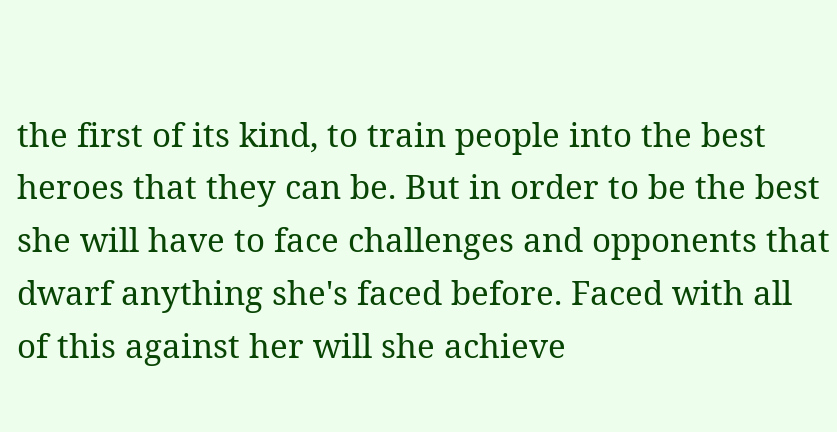the first of its kind, to train people into the best heroes that they can be. But in order to be the best she will have to face challenges and opponents that dwarf anything she's faced before. Faced with all of this against her will she achieve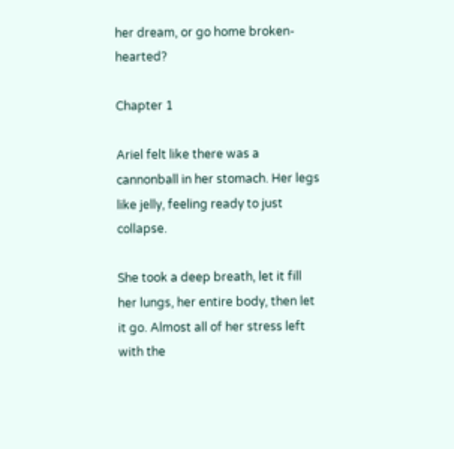her dream, or go home broken-hearted?

Chapter 1

Ariel felt like there was a cannonball in her stomach. Her legs like jelly, feeling ready to just collapse.

She took a deep breath, let it fill her lungs, her entire body, then let it go. Almost all of her stress left with the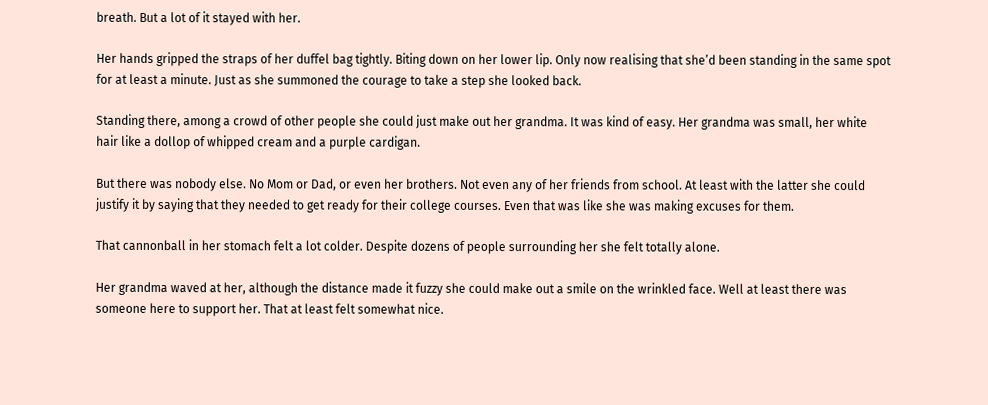breath. But a lot of it stayed with her.

Her hands gripped the straps of her duffel bag tightly. Biting down on her lower lip. Only now realising that she’d been standing in the same spot for at least a minute. Just as she summoned the courage to take a step she looked back.

Standing there, among a crowd of other people she could just make out her grandma. It was kind of easy. Her grandma was small, her white hair like a dollop of whipped cream and a purple cardigan.

But there was nobody else. No Mom or Dad, or even her brothers. Not even any of her friends from school. At least with the latter she could justify it by saying that they needed to get ready for their college courses. Even that was like she was making excuses for them.

That cannonball in her stomach felt a lot colder. Despite dozens of people surrounding her she felt totally alone.

Her grandma waved at her, although the distance made it fuzzy she could make out a smile on the wrinkled face. Well at least there was someone here to support her. That at least felt somewhat nice.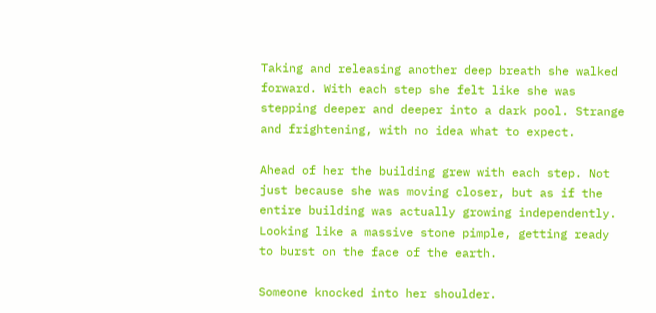Taking and releasing another deep breath she walked forward. With each step she felt like she was stepping deeper and deeper into a dark pool. Strange and frightening, with no idea what to expect.

Ahead of her the building grew with each step. Not just because she was moving closer, but as if the entire building was actually growing independently. Looking like a massive stone pimple, getting ready to burst on the face of the earth.

Someone knocked into her shoulder.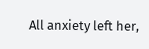All anxiety left her,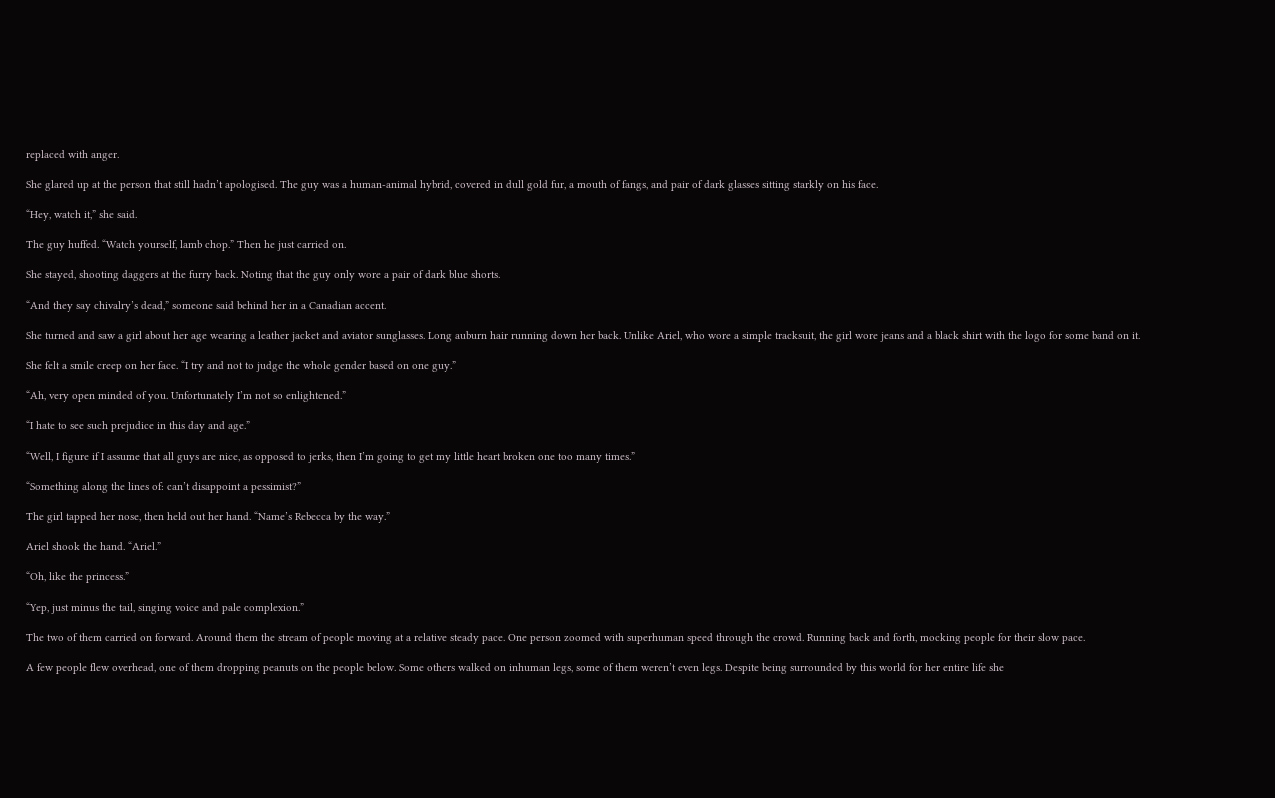replaced with anger.

She glared up at the person that still hadn’t apologised. The guy was a human-animal hybrid, covered in dull gold fur, a mouth of fangs, and pair of dark glasses sitting starkly on his face.

“Hey, watch it,” she said.

The guy huffed. “Watch yourself, lamb chop.” Then he just carried on.

She stayed, shooting daggers at the furry back. Noting that the guy only wore a pair of dark blue shorts.

“And they say chivalry’s dead,” someone said behind her in a Canadian accent.

She turned and saw a girl about her age wearing a leather jacket and aviator sunglasses. Long auburn hair running down her back. Unlike Ariel, who wore a simple tracksuit, the girl wore jeans and a black shirt with the logo for some band on it.

She felt a smile creep on her face. “I try and not to judge the whole gender based on one guy.”

“Ah, very open minded of you. Unfortunately I’m not so enlightened.”

“I hate to see such prejudice in this day and age.”

“Well, I figure if I assume that all guys are nice, as opposed to jerks, then I’m going to get my little heart broken one too many times.”

“Something along the lines of: can’t disappoint a pessimist?”

The girl tapped her nose, then held out her hand. “Name’s Rebecca by the way.”

Ariel shook the hand. “Ariel.”

“Oh, like the princess.”

“Yep, just minus the tail, singing voice and pale complexion.”

The two of them carried on forward. Around them the stream of people moving at a relative steady pace. One person zoomed with superhuman speed through the crowd. Running back and forth, mocking people for their slow pace.

A few people flew overhead, one of them dropping peanuts on the people below. Some others walked on inhuman legs, some of them weren’t even legs. Despite being surrounded by this world for her entire life she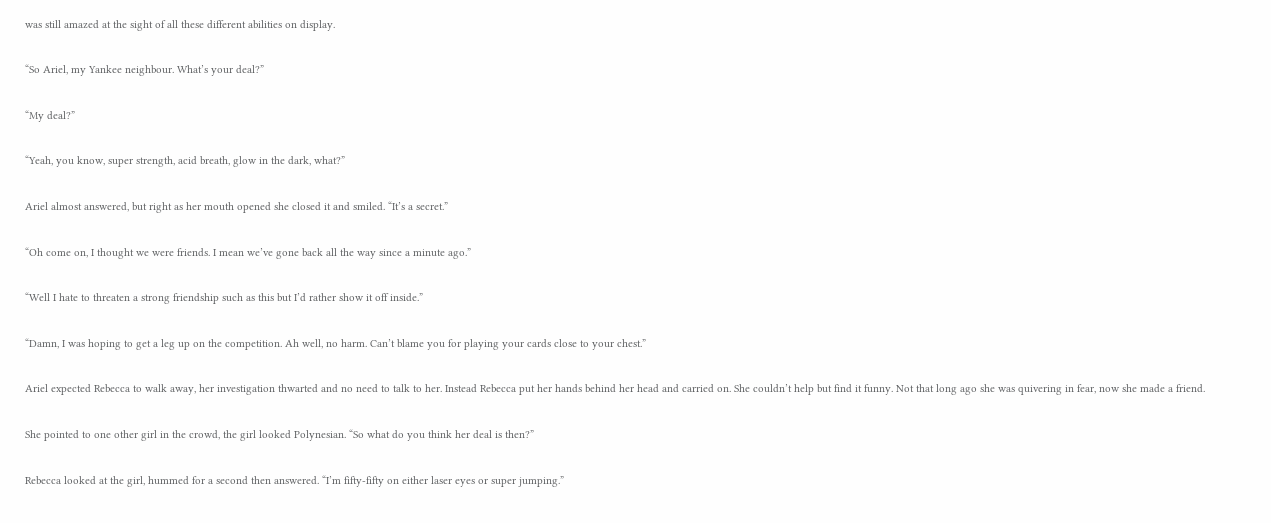was still amazed at the sight of all these different abilities on display.

“So Ariel, my Yankee neighbour. What’s your deal?”

“My deal?”

“Yeah, you know, super strength, acid breath, glow in the dark, what?”

Ariel almost answered, but right as her mouth opened she closed it and smiled. “It’s a secret.”

“Oh come on, I thought we were friends. I mean we’ve gone back all the way since a minute ago.”

“Well I hate to threaten a strong friendship such as this but I’d rather show it off inside.”

“Damn, I was hoping to get a leg up on the competition. Ah well, no harm. Can’t blame you for playing your cards close to your chest.”

Ariel expected Rebecca to walk away, her investigation thwarted and no need to talk to her. Instead Rebecca put her hands behind her head and carried on. She couldn’t help but find it funny. Not that long ago she was quivering in fear, now she made a friend.

She pointed to one other girl in the crowd, the girl looked Polynesian. “So what do you think her deal is then?”

Rebecca looked at the girl, hummed for a second then answered. “I’m fifty-fifty on either laser eyes or super jumping.”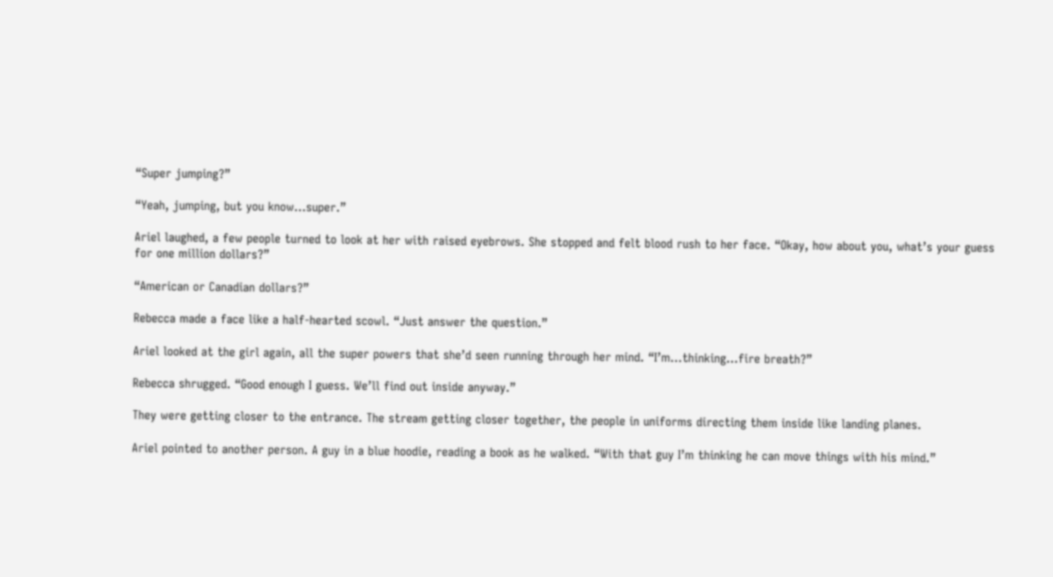“Super jumping?”

“Yeah, jumping, but you know…super.”

Ariel laughed, a few people turned to look at her with raised eyebrows. She stopped and felt blood rush to her face. “Okay, how about you, what’s your guess for one million dollars?”

“American or Canadian dollars?”

Rebecca made a face like a half-hearted scowl. “Just answer the question.”

Ariel looked at the girl again, all the super powers that she’d seen running through her mind. “I’m…thinking…fire breath?”

Rebecca shrugged. “Good enough I guess. We’ll find out inside anyway.”

They were getting closer to the entrance. The stream getting closer together, the people in uniforms directing them inside like landing planes.

Ariel pointed to another person. A guy in a blue hoodie, reading a book as he walked. “With that guy I’m thinking he can move things with his mind.”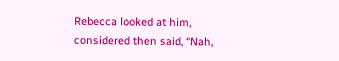Rebecca looked at him, considered then said, “Nah,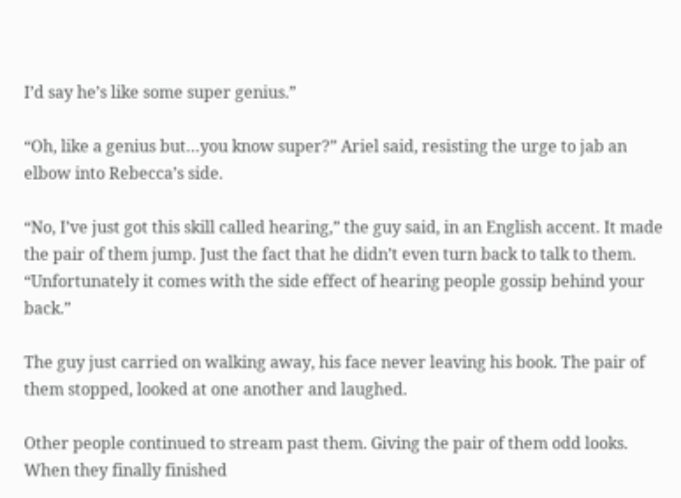I’d say he’s like some super genius.”

“Oh, like a genius but…you know super?” Ariel said, resisting the urge to jab an elbow into Rebecca’s side.

“No, I’ve just got this skill called hearing,” the guy said, in an English accent. It made the pair of them jump. Just the fact that he didn’t even turn back to talk to them. “Unfortunately it comes with the side effect of hearing people gossip behind your back.”

The guy just carried on walking away, his face never leaving his book. The pair of them stopped, looked at one another and laughed.

Other people continued to stream past them. Giving the pair of them odd looks. When they finally finished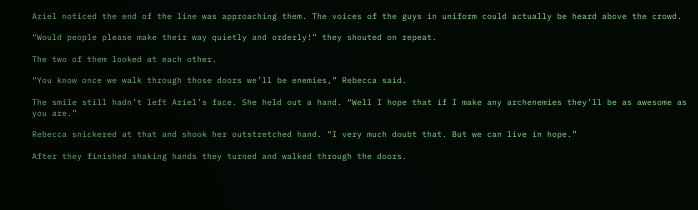Ariel noticed the end of the line was approaching them. The voices of the guys in uniform could actually be heard above the crowd.

“Would people please make their way quietly and orderly!” they shouted on repeat.

The two of them looked at each other.

“You know once we walk through those doors we’ll be enemies,” Rebecca said.

The smile still hadn’t left Ariel’s face. She held out a hand. “Well I hope that if I make any archenemies they’ll be as awesome as you are.”

Rebecca snickered at that and shook her outstretched hand. “I very much doubt that. But we can live in hope.”

After they finished shaking hands they turned and walked through the doors.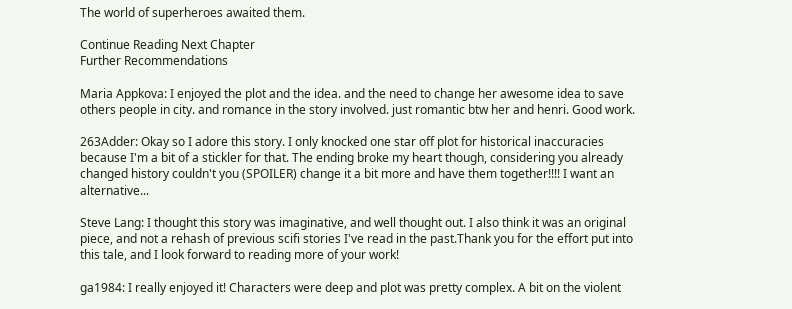The world of superheroes awaited them.

Continue Reading Next Chapter
Further Recommendations

Maria Appkova: I enjoyed the plot and the idea. and the need to change her awesome idea to save others people in city. and romance in the story involved. just romantic btw her and henri. Good work.

263Adder: Okay so I adore this story. I only knocked one star off plot for historical inaccuracies because I'm a bit of a stickler for that. The ending broke my heart though, considering you already changed history couldn't you (SPOILER) change it a bit more and have them together!!!! I want an alternative...

Steve Lang: I thought this story was imaginative, and well thought out. I also think it was an original piece, and not a rehash of previous scifi stories I've read in the past.Thank you for the effort put into this tale, and I look forward to reading more of your work!

ga1984: I really enjoyed it! Characters were deep and plot was pretty complex. A bit on the violent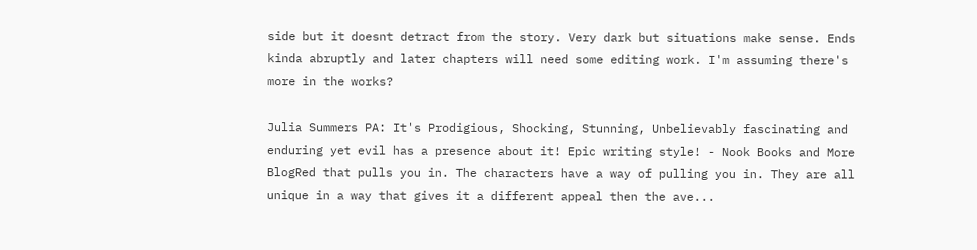side but it doesnt detract from the story. Very dark but situations make sense. Ends kinda abruptly and later chapters will need some editing work. I'm assuming there's more in the works?

Julia Summers PA: It's Prodigious, Shocking, Stunning, Unbelievably fascinating and enduring yet evil has a presence about it! Epic writing style! - Nook Books and More BlogRed that pulls you in. The characters have a way of pulling you in. They are all unique in a way that gives it a different appeal then the ave...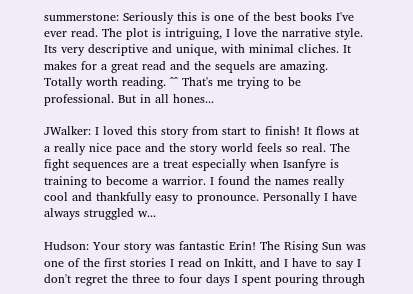summerstone: Seriously this is one of the best books I've ever read. The plot is intriguing, I love the narrative style. Its very descriptive and unique, with minimal cliches. It makes for a great read and the sequels are amazing. Totally worth reading. ^^ That's me trying to be professional. But in all hones...

JWalker: I loved this story from start to finish! It flows at a really nice pace and the story world feels so real. The fight sequences are a treat especially when Isanfyre is training to become a warrior. I found the names really cool and thankfully easy to pronounce. Personally I have always struggled w...

Hudson: Your story was fantastic Erin! The Rising Sun was one of the first stories I read on Inkitt, and I have to say I don't regret the three to four days I spent pouring through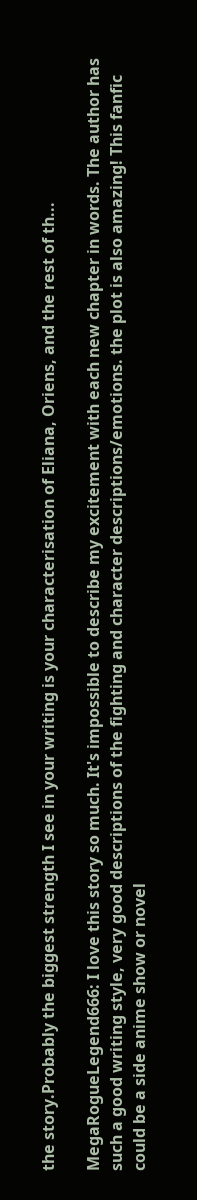the story.Probably the biggest strength I see in your writing is your characterisation of Eliana, Oriens, and the rest of th...

MegaRogueLegend666: I love this story so much. It's impossible to describe my excitement with each new chapter in words. The author has such a good writing style, very good descriptions of the fighting and character descriptions/emotions. the plot is also amazing! This fanfic could be a side anime show or novel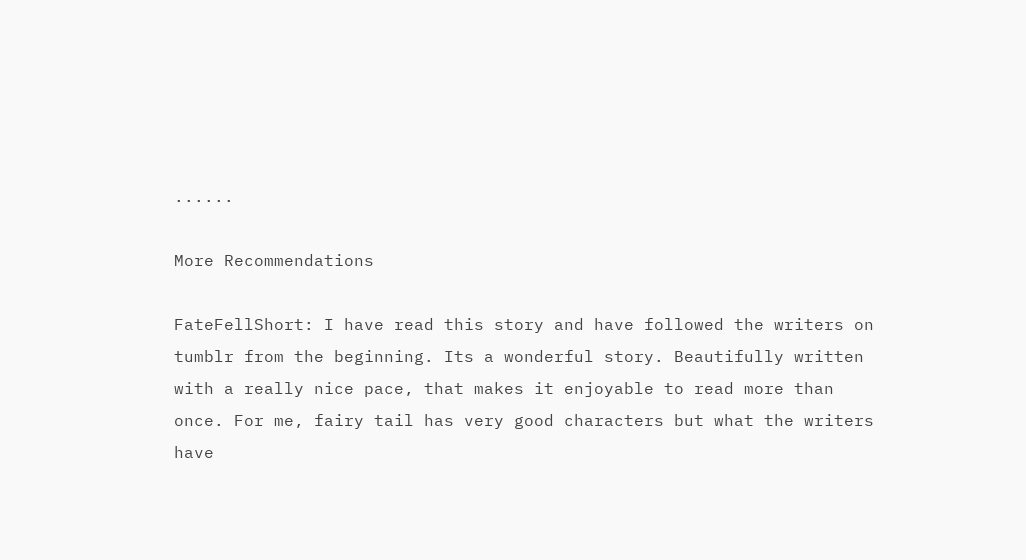......

More Recommendations

FateFellShort: I have read this story and have followed the writers on tumblr from the beginning. Its a wonderful story. Beautifully written with a really nice pace, that makes it enjoyable to read more than once. For me, fairy tail has very good characters but what the writers have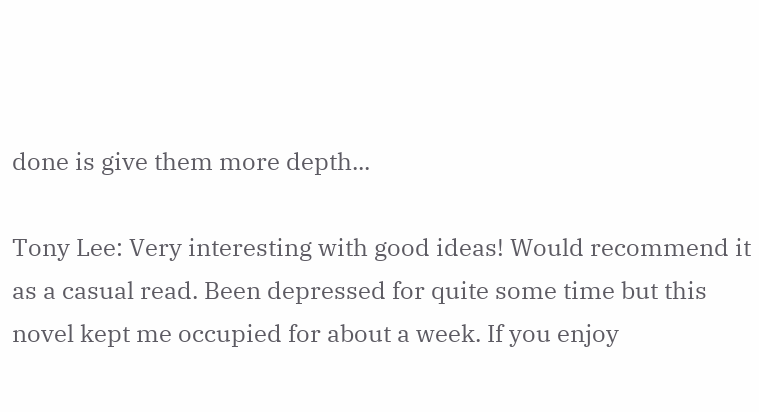done is give them more depth...

Tony Lee: Very interesting with good ideas! Would recommend it as a casual read. Been depressed for quite some time but this novel kept me occupied for about a week. If you enjoy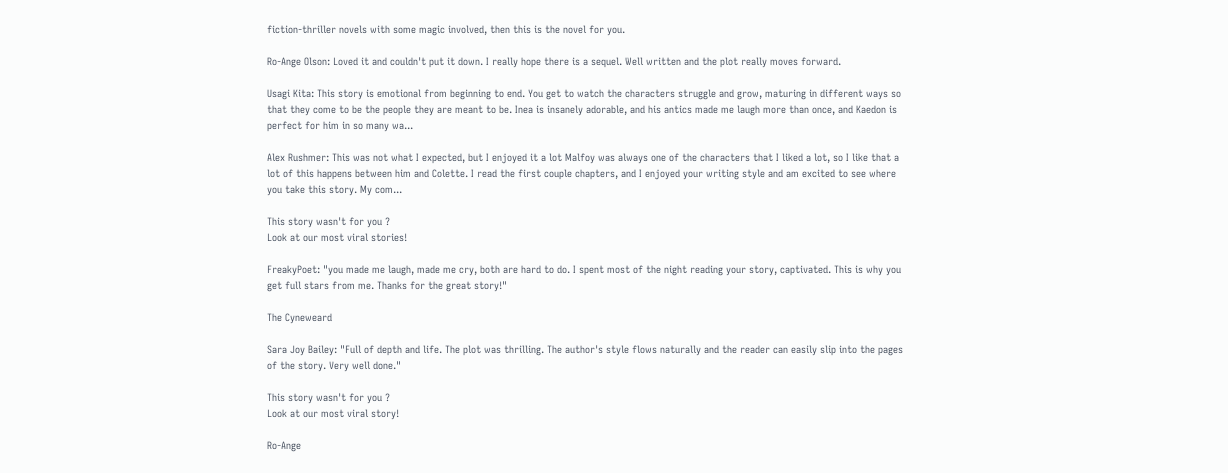fiction-thriller novels with some magic involved, then this is the novel for you.

Ro-Ange Olson: Loved it and couldn't put it down. I really hope there is a sequel. Well written and the plot really moves forward.

Usagi Kita: This story is emotional from beginning to end. You get to watch the characters struggle and grow, maturing in different ways so that they come to be the people they are meant to be. Inea is insanely adorable, and his antics made me laugh more than once, and Kaedon is perfect for him in so many wa...

Alex Rushmer: This was not what I expected, but I enjoyed it a lot Malfoy was always one of the characters that I liked a lot, so I like that a lot of this happens between him and Colette. I read the first couple chapters, and I enjoyed your writing style and am excited to see where you take this story. My com...

This story wasn't for you ?
Look at our most viral stories!

FreakyPoet: "you made me laugh, made me cry, both are hard to do. I spent most of the night reading your story, captivated. This is why you get full stars from me. Thanks for the great story!"

The Cyneweard

Sara Joy Bailey: "Full of depth and life. The plot was thrilling. The author's style flows naturally and the reader can easily slip into the pages of the story. Very well done."

This story wasn't for you ?
Look at our most viral story!

Ro-Ange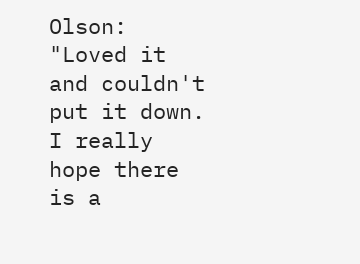Olson: "Loved it and couldn't put it down. I really hope there is a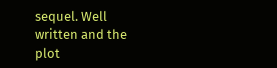sequel. Well written and the plot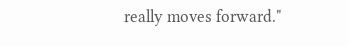really moves forward."